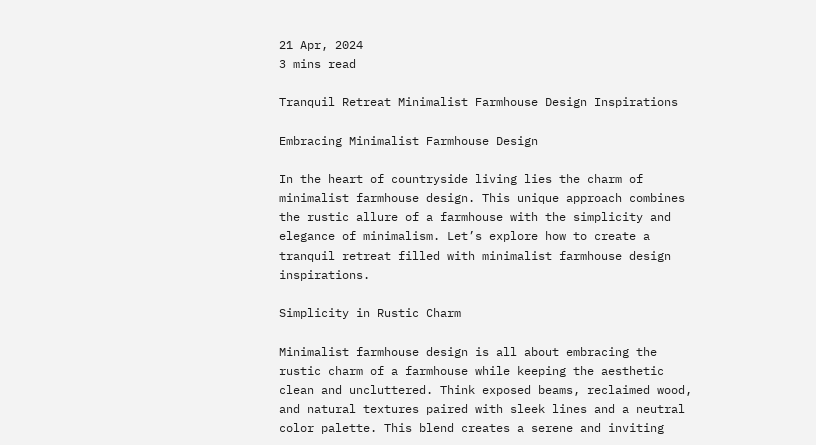21 Apr, 2024
3 mins read

Tranquil Retreat Minimalist Farmhouse Design Inspirations

Embracing Minimalist Farmhouse Design

In the heart of countryside living lies the charm of minimalist farmhouse design. This unique approach combines the rustic allure of a farmhouse with the simplicity and elegance of minimalism. Let’s explore how to create a tranquil retreat filled with minimalist farmhouse design inspirations.

Simplicity in Rustic Charm

Minimalist farmhouse design is all about embracing the rustic charm of a farmhouse while keeping the aesthetic clean and uncluttered. Think exposed beams, reclaimed wood, and natural textures paired with sleek lines and a neutral color palette. This blend creates a serene and inviting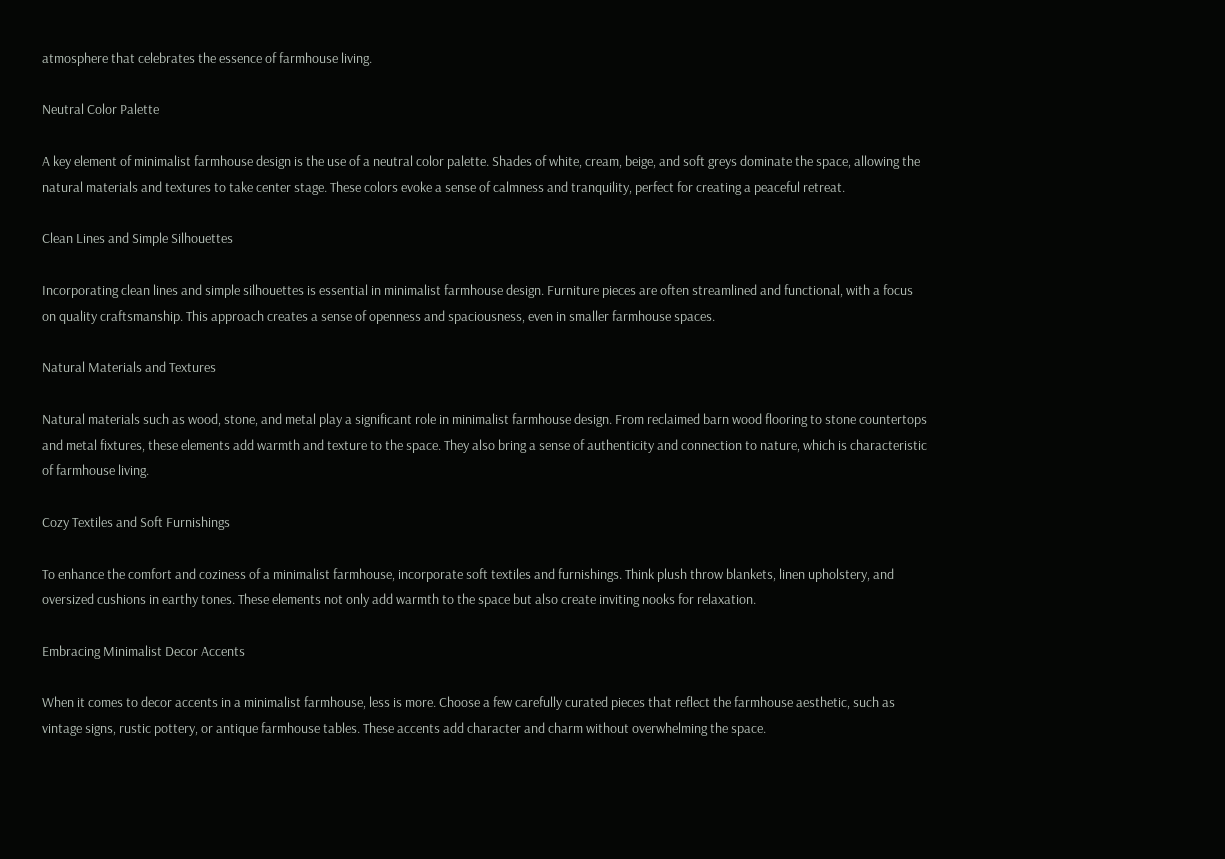atmosphere that celebrates the essence of farmhouse living.

Neutral Color Palette

A key element of minimalist farmhouse design is the use of a neutral color palette. Shades of white, cream, beige, and soft greys dominate the space, allowing the natural materials and textures to take center stage. These colors evoke a sense of calmness and tranquility, perfect for creating a peaceful retreat.

Clean Lines and Simple Silhouettes

Incorporating clean lines and simple silhouettes is essential in minimalist farmhouse design. Furniture pieces are often streamlined and functional, with a focus on quality craftsmanship. This approach creates a sense of openness and spaciousness, even in smaller farmhouse spaces.

Natural Materials and Textures

Natural materials such as wood, stone, and metal play a significant role in minimalist farmhouse design. From reclaimed barn wood flooring to stone countertops and metal fixtures, these elements add warmth and texture to the space. They also bring a sense of authenticity and connection to nature, which is characteristic of farmhouse living.

Cozy Textiles and Soft Furnishings

To enhance the comfort and coziness of a minimalist farmhouse, incorporate soft textiles and furnishings. Think plush throw blankets, linen upholstery, and oversized cushions in earthy tones. These elements not only add warmth to the space but also create inviting nooks for relaxation.

Embracing Minimalist Decor Accents

When it comes to decor accents in a minimalist farmhouse, less is more. Choose a few carefully curated pieces that reflect the farmhouse aesthetic, such as vintage signs, rustic pottery, or antique farmhouse tables. These accents add character and charm without overwhelming the space.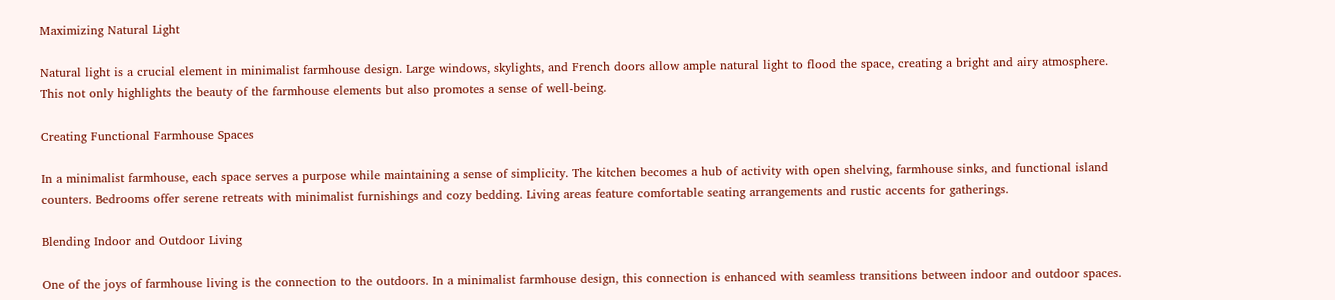Maximizing Natural Light

Natural light is a crucial element in minimalist farmhouse design. Large windows, skylights, and French doors allow ample natural light to flood the space, creating a bright and airy atmosphere. This not only highlights the beauty of the farmhouse elements but also promotes a sense of well-being.

Creating Functional Farmhouse Spaces

In a minimalist farmhouse, each space serves a purpose while maintaining a sense of simplicity. The kitchen becomes a hub of activity with open shelving, farmhouse sinks, and functional island counters. Bedrooms offer serene retreats with minimalist furnishings and cozy bedding. Living areas feature comfortable seating arrangements and rustic accents for gatherings.

Blending Indoor and Outdoor Living

One of the joys of farmhouse living is the connection to the outdoors. In a minimalist farmhouse design, this connection is enhanced with seamless transitions between indoor and outdoor spaces.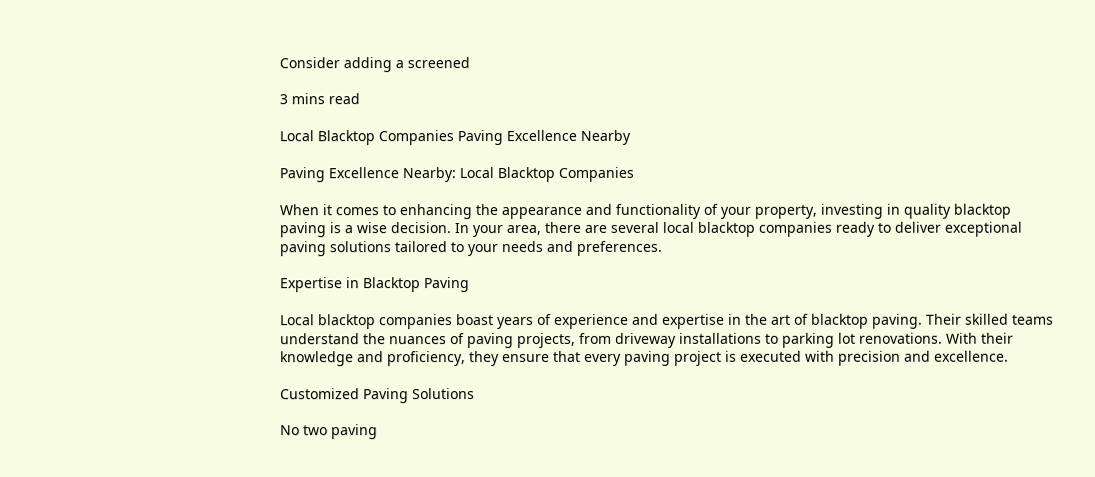Consider adding a screened

3 mins read

Local Blacktop Companies Paving Excellence Nearby

Paving Excellence Nearby: Local Blacktop Companies

When it comes to enhancing the appearance and functionality of your property, investing in quality blacktop paving is a wise decision. In your area, there are several local blacktop companies ready to deliver exceptional paving solutions tailored to your needs and preferences.

Expertise in Blacktop Paving

Local blacktop companies boast years of experience and expertise in the art of blacktop paving. Their skilled teams understand the nuances of paving projects, from driveway installations to parking lot renovations. With their knowledge and proficiency, they ensure that every paving project is executed with precision and excellence.

Customized Paving Solutions

No two paving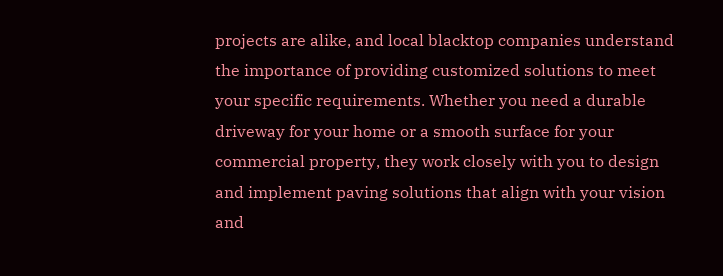projects are alike, and local blacktop companies understand the importance of providing customized solutions to meet your specific requirements. Whether you need a durable driveway for your home or a smooth surface for your commercial property, they work closely with you to design and implement paving solutions that align with your vision and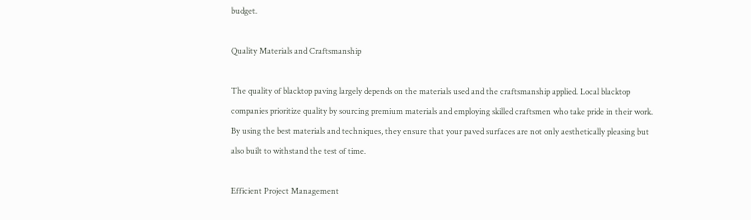budget.

Quality Materials and Craftsmanship

The quality of blacktop paving largely depends on the materials used and the craftsmanship applied. Local blacktop companies prioritize quality by sourcing premium materials and employing skilled craftsmen who take pride in their work. By using the best materials and techniques, they ensure that your paved surfaces are not only aesthetically pleasing but also built to withstand the test of time.

Efficient Project Management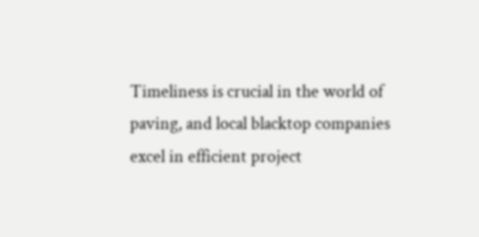Timeliness is crucial in the world of paving, and local blacktop companies excel in efficient project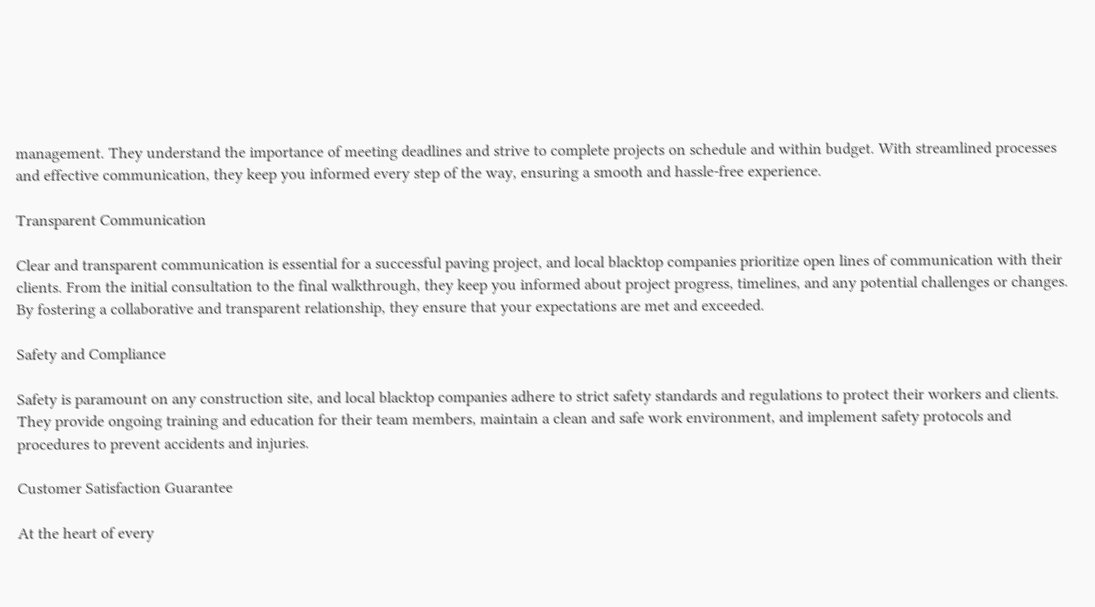management. They understand the importance of meeting deadlines and strive to complete projects on schedule and within budget. With streamlined processes and effective communication, they keep you informed every step of the way, ensuring a smooth and hassle-free experience.

Transparent Communication

Clear and transparent communication is essential for a successful paving project, and local blacktop companies prioritize open lines of communication with their clients. From the initial consultation to the final walkthrough, they keep you informed about project progress, timelines, and any potential challenges or changes. By fostering a collaborative and transparent relationship, they ensure that your expectations are met and exceeded.

Safety and Compliance

Safety is paramount on any construction site, and local blacktop companies adhere to strict safety standards and regulations to protect their workers and clients. They provide ongoing training and education for their team members, maintain a clean and safe work environment, and implement safety protocols and procedures to prevent accidents and injuries.

Customer Satisfaction Guarantee

At the heart of every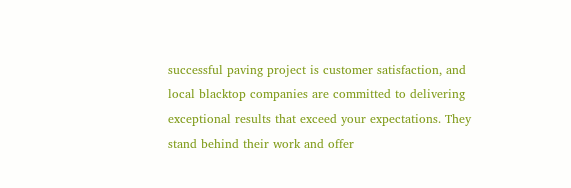successful paving project is customer satisfaction, and local blacktop companies are committed to delivering exceptional results that exceed your expectations. They stand behind their work and offer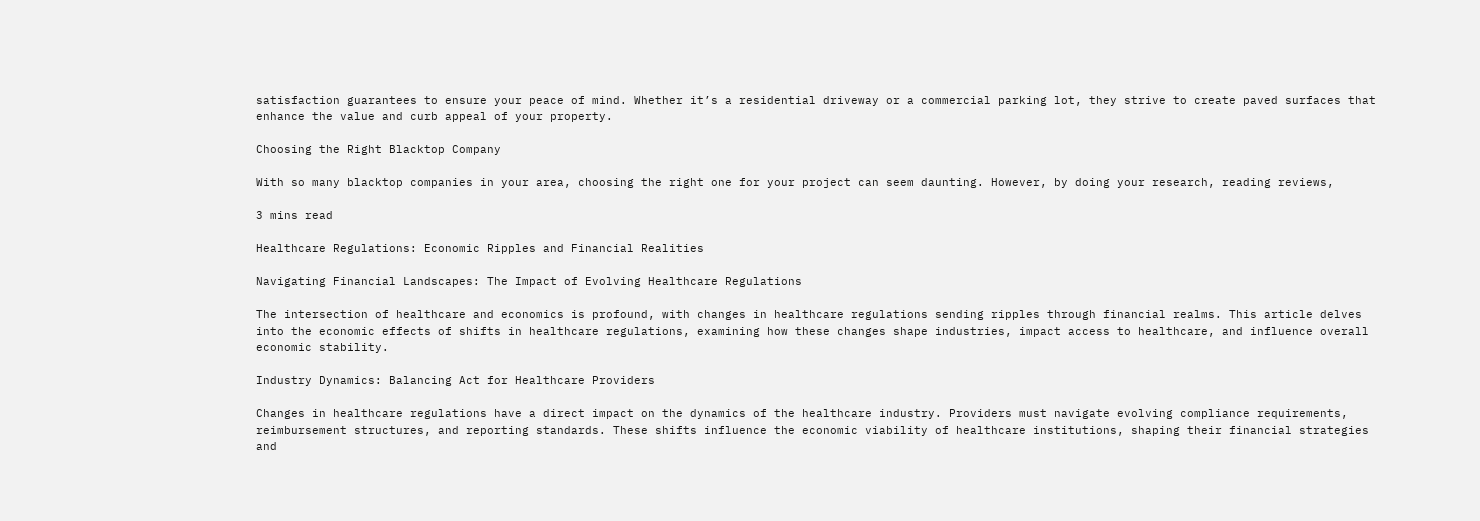satisfaction guarantees to ensure your peace of mind. Whether it’s a residential driveway or a commercial parking lot, they strive to create paved surfaces that enhance the value and curb appeal of your property.

Choosing the Right Blacktop Company

With so many blacktop companies in your area, choosing the right one for your project can seem daunting. However, by doing your research, reading reviews,

3 mins read

Healthcare Regulations: Economic Ripples and Financial Realities

Navigating Financial Landscapes: The Impact of Evolving Healthcare Regulations

The intersection of healthcare and economics is profound, with changes in healthcare regulations sending ripples through financial realms. This article delves into the economic effects of shifts in healthcare regulations, examining how these changes shape industries, impact access to healthcare, and influence overall economic stability.

Industry Dynamics: Balancing Act for Healthcare Providers

Changes in healthcare regulations have a direct impact on the dynamics of the healthcare industry. Providers must navigate evolving compliance requirements, reimbursement structures, and reporting standards. These shifts influence the economic viability of healthcare institutions, shaping their financial strategies and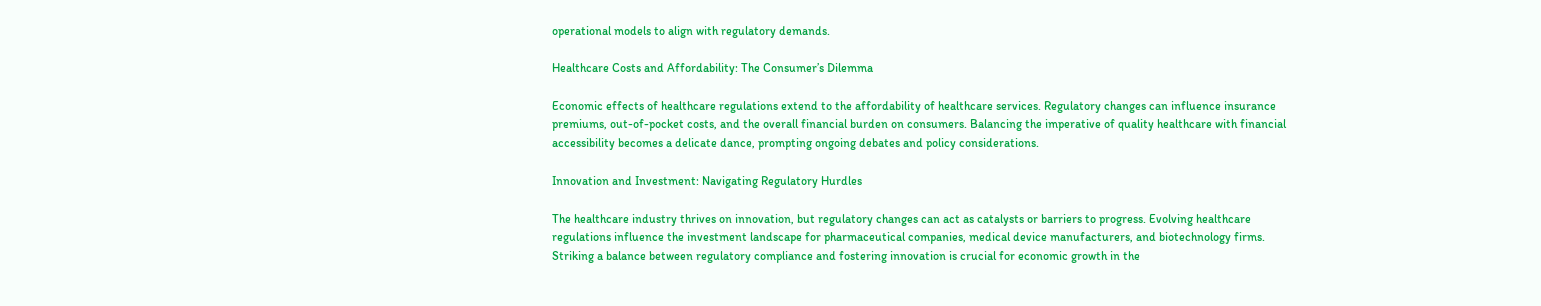operational models to align with regulatory demands.

Healthcare Costs and Affordability: The Consumer’s Dilemma

Economic effects of healthcare regulations extend to the affordability of healthcare services. Regulatory changes can influence insurance premiums, out-of-pocket costs, and the overall financial burden on consumers. Balancing the imperative of quality healthcare with financial accessibility becomes a delicate dance, prompting ongoing debates and policy considerations.

Innovation and Investment: Navigating Regulatory Hurdles

The healthcare industry thrives on innovation, but regulatory changes can act as catalysts or barriers to progress. Evolving healthcare regulations influence the investment landscape for pharmaceutical companies, medical device manufacturers, and biotechnology firms. Striking a balance between regulatory compliance and fostering innovation is crucial for economic growth in the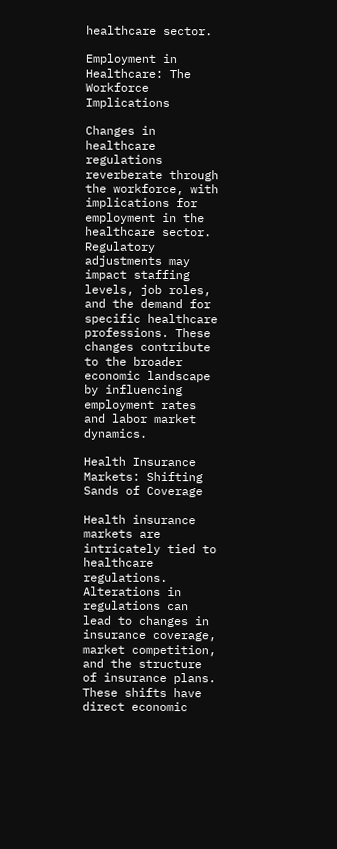healthcare sector.

Employment in Healthcare: The Workforce Implications

Changes in healthcare regulations reverberate through the workforce, with implications for employment in the healthcare sector. Regulatory adjustments may impact staffing levels, job roles, and the demand for specific healthcare professions. These changes contribute to the broader economic landscape by influencing employment rates and labor market dynamics.

Health Insurance Markets: Shifting Sands of Coverage

Health insurance markets are intricately tied to healthcare regulations. Alterations in regulations can lead to changes in insurance coverage, market competition, and the structure of insurance plans. These shifts have direct economic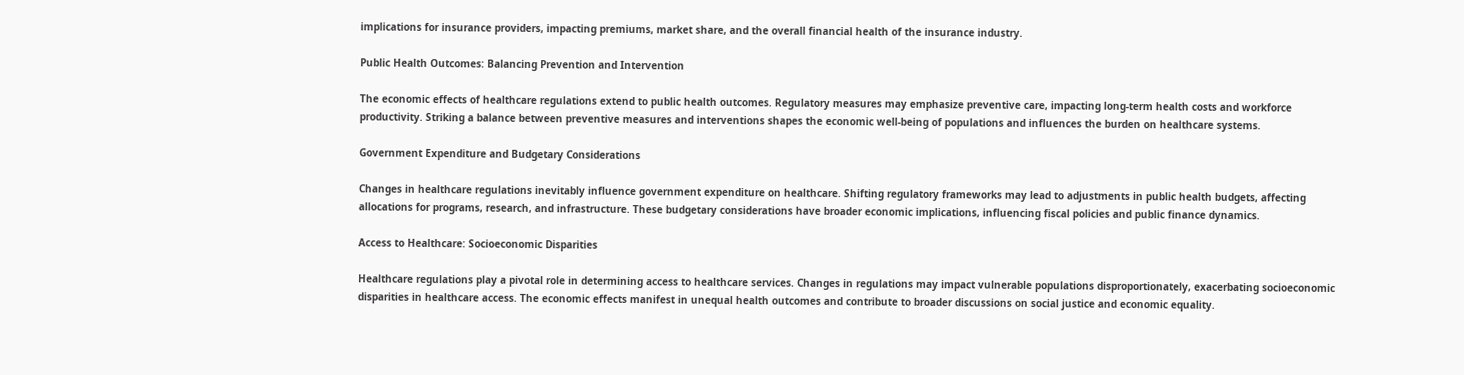implications for insurance providers, impacting premiums, market share, and the overall financial health of the insurance industry.

Public Health Outcomes: Balancing Prevention and Intervention

The economic effects of healthcare regulations extend to public health outcomes. Regulatory measures may emphasize preventive care, impacting long-term health costs and workforce productivity. Striking a balance between preventive measures and interventions shapes the economic well-being of populations and influences the burden on healthcare systems.

Government Expenditure and Budgetary Considerations

Changes in healthcare regulations inevitably influence government expenditure on healthcare. Shifting regulatory frameworks may lead to adjustments in public health budgets, affecting allocations for programs, research, and infrastructure. These budgetary considerations have broader economic implications, influencing fiscal policies and public finance dynamics.

Access to Healthcare: Socioeconomic Disparities

Healthcare regulations play a pivotal role in determining access to healthcare services. Changes in regulations may impact vulnerable populations disproportionately, exacerbating socioeconomic disparities in healthcare access. The economic effects manifest in unequal health outcomes and contribute to broader discussions on social justice and economic equality.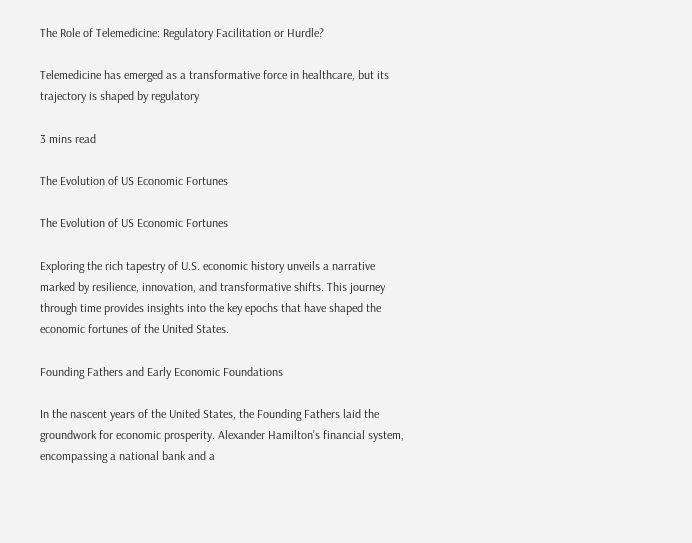The Role of Telemedicine: Regulatory Facilitation or Hurdle?

Telemedicine has emerged as a transformative force in healthcare, but its trajectory is shaped by regulatory

3 mins read

The Evolution of US Economic Fortunes

The Evolution of US Economic Fortunes

Exploring the rich tapestry of U.S. economic history unveils a narrative marked by resilience, innovation, and transformative shifts. This journey through time provides insights into the key epochs that have shaped the economic fortunes of the United States.

Founding Fathers and Early Economic Foundations

In the nascent years of the United States, the Founding Fathers laid the groundwork for economic prosperity. Alexander Hamilton’s financial system, encompassing a national bank and a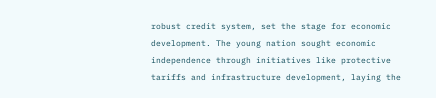robust credit system, set the stage for economic development. The young nation sought economic independence through initiatives like protective tariffs and infrastructure development, laying the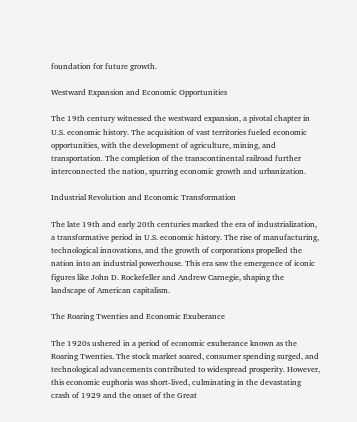foundation for future growth.

Westward Expansion and Economic Opportunities

The 19th century witnessed the westward expansion, a pivotal chapter in U.S. economic history. The acquisition of vast territories fueled economic opportunities, with the development of agriculture, mining, and transportation. The completion of the transcontinental railroad further interconnected the nation, spurring economic growth and urbanization.

Industrial Revolution and Economic Transformation

The late 19th and early 20th centuries marked the era of industrialization, a transformative period in U.S. economic history. The rise of manufacturing, technological innovations, and the growth of corporations propelled the nation into an industrial powerhouse. This era saw the emergence of iconic figures like John D. Rockefeller and Andrew Carnegie, shaping the landscape of American capitalism.

The Roaring Twenties and Economic Exuberance

The 1920s ushered in a period of economic exuberance known as the Roaring Twenties. The stock market soared, consumer spending surged, and technological advancements contributed to widespread prosperity. However, this economic euphoria was short-lived, culminating in the devastating crash of 1929 and the onset of the Great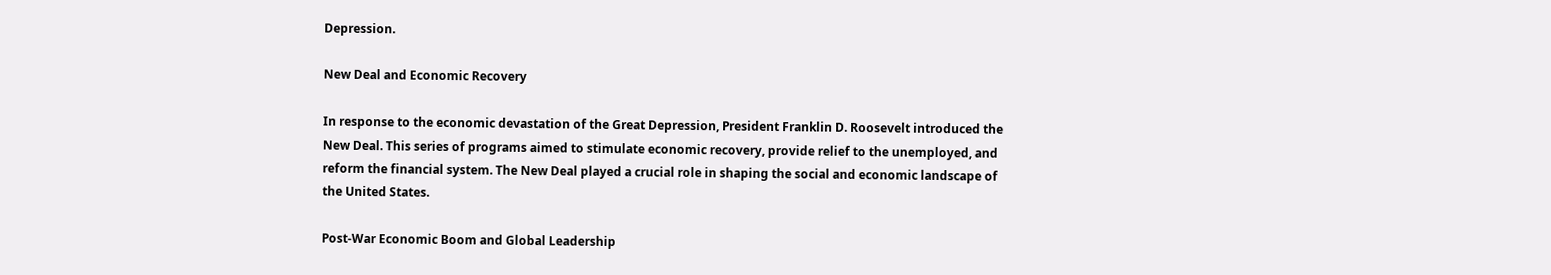Depression.

New Deal and Economic Recovery

In response to the economic devastation of the Great Depression, President Franklin D. Roosevelt introduced the New Deal. This series of programs aimed to stimulate economic recovery, provide relief to the unemployed, and reform the financial system. The New Deal played a crucial role in shaping the social and economic landscape of the United States.

Post-War Economic Boom and Global Leadership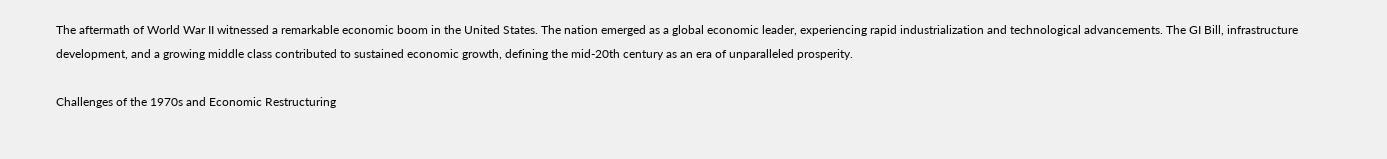The aftermath of World War II witnessed a remarkable economic boom in the United States. The nation emerged as a global economic leader, experiencing rapid industrialization and technological advancements. The GI Bill, infrastructure development, and a growing middle class contributed to sustained economic growth, defining the mid-20th century as an era of unparalleled prosperity.

Challenges of the 1970s and Economic Restructuring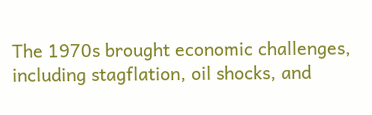The 1970s brought economic challenges, including stagflation, oil shocks, and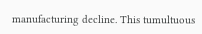manufacturing decline. This tumultuous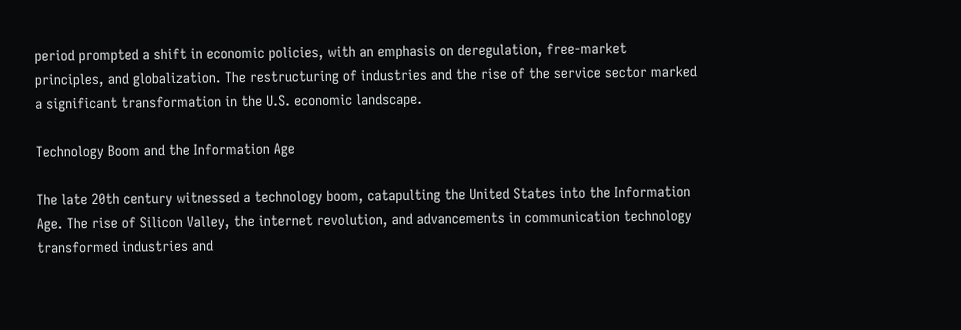period prompted a shift in economic policies, with an emphasis on deregulation, free-market principles, and globalization. The restructuring of industries and the rise of the service sector marked a significant transformation in the U.S. economic landscape.

Technology Boom and the Information Age

The late 20th century witnessed a technology boom, catapulting the United States into the Information Age. The rise of Silicon Valley, the internet revolution, and advancements in communication technology transformed industries and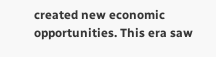created new economic opportunities. This era saw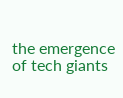the emergence of tech giants